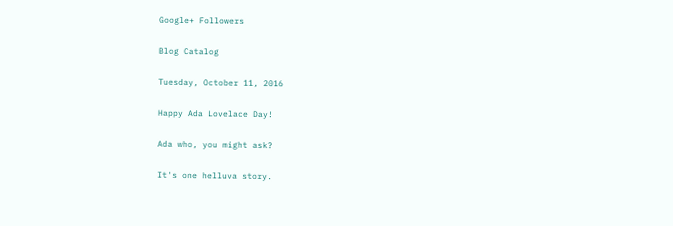Google+ Followers

Blog Catalog

Tuesday, October 11, 2016

Happy Ada Lovelace Day!

Ada who, you might ask?

It's one helluva story.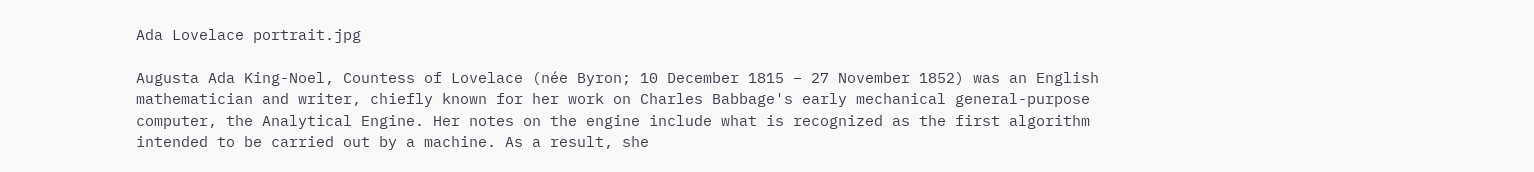Ada Lovelace portrait.jpg

Augusta Ada King-Noel, Countess of Lovelace (née Byron; 10 December 1815 – 27 November 1852) was an English mathematician and writer, chiefly known for her work on Charles Babbage's early mechanical general-purpose computer, the Analytical Engine. Her notes on the engine include what is recognized as the first algorithm intended to be carried out by a machine. As a result, she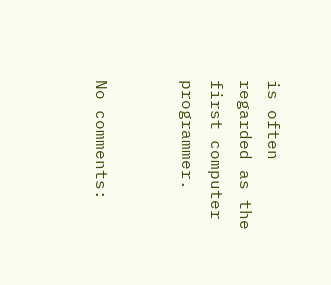is often regarded as the first computer programmer.


No comments: